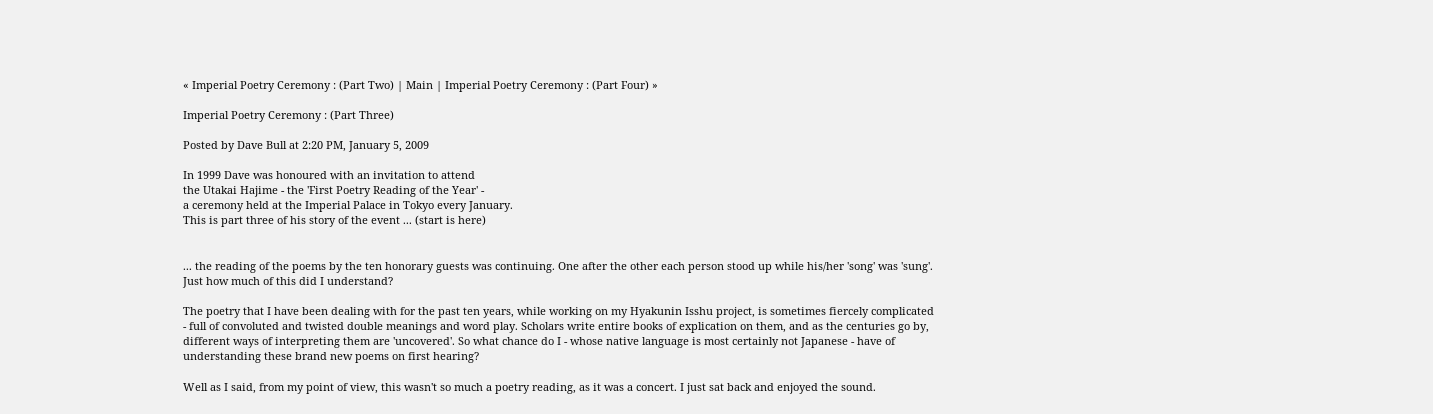« Imperial Poetry Ceremony : (Part Two) | Main | Imperial Poetry Ceremony : (Part Four) »

Imperial Poetry Ceremony : (Part Three)

Posted by Dave Bull at 2:20 PM, January 5, 2009

In 1999 Dave was honoured with an invitation to attend
the Utakai Hajime - the 'First Poetry Reading of the Year' -
a ceremony held at the Imperial Palace in Tokyo every January.
This is part three of his story of the event ... (start is here)


... the reading of the poems by the ten honorary guests was continuing. One after the other each person stood up while his/her 'song' was 'sung'. Just how much of this did I understand?

The poetry that I have been dealing with for the past ten years, while working on my Hyakunin Isshu project, is sometimes fiercely complicated - full of convoluted and twisted double meanings and word play. Scholars write entire books of explication on them, and as the centuries go by, different ways of interpreting them are 'uncovered'. So what chance do I - whose native language is most certainly not Japanese - have of understanding these brand new poems on first hearing?

Well as I said, from my point of view, this wasn't so much a poetry reading, as it was a concert. I just sat back and enjoyed the sound.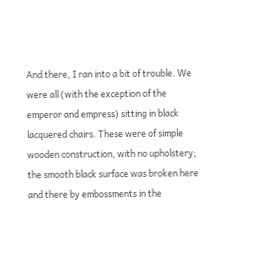And there, I ran into a bit of trouble. We were all (with the exception of the emperor and empress) sitting in black lacquered chairs. These were of simple wooden construction, with no upholstery; the smooth black surface was broken here and there by embossments in the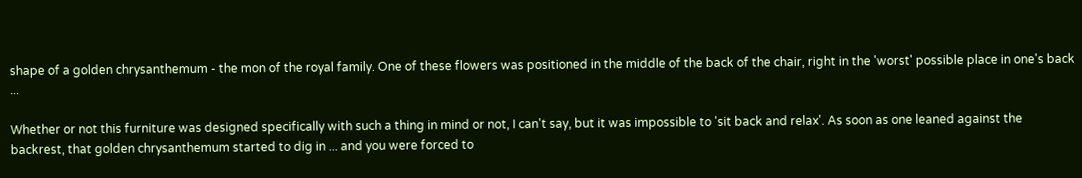shape of a golden chrysanthemum - the mon of the royal family. One of these flowers was positioned in the middle of the back of the chair, right in the 'worst' possible place in one's back ...

Whether or not this furniture was designed specifically with such a thing in mind or not, I can't say, but it was impossible to 'sit back and relax'. As soon as one leaned against the backrest, that golden chrysanthemum started to dig in ... and you were forced to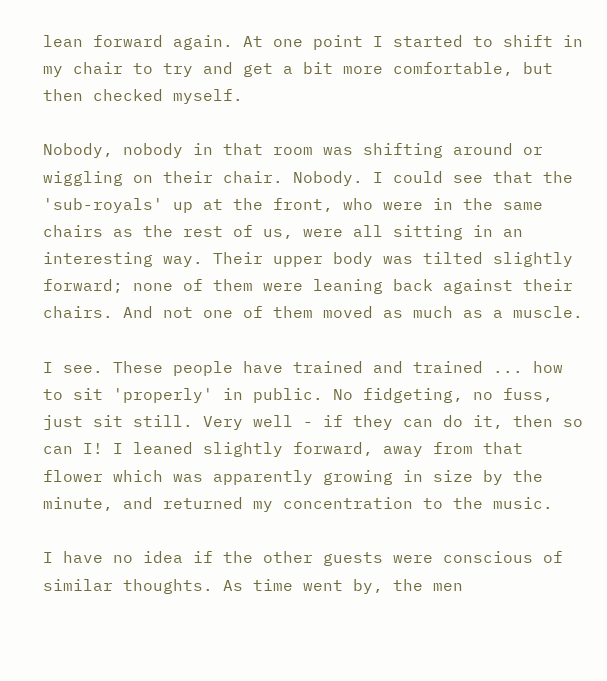lean forward again. At one point I started to shift in my chair to try and get a bit more comfortable, but then checked myself.

Nobody, nobody in that room was shifting around or wiggling on their chair. Nobody. I could see that the 'sub-royals' up at the front, who were in the same chairs as the rest of us, were all sitting in an interesting way. Their upper body was tilted slightly forward; none of them were leaning back against their chairs. And not one of them moved as much as a muscle.

I see. These people have trained and trained ... how to sit 'properly' in public. No fidgeting, no fuss, just sit still. Very well - if they can do it, then so can I! I leaned slightly forward, away from that flower which was apparently growing in size by the minute, and returned my concentration to the music.

I have no idea if the other guests were conscious of similar thoughts. As time went by, the men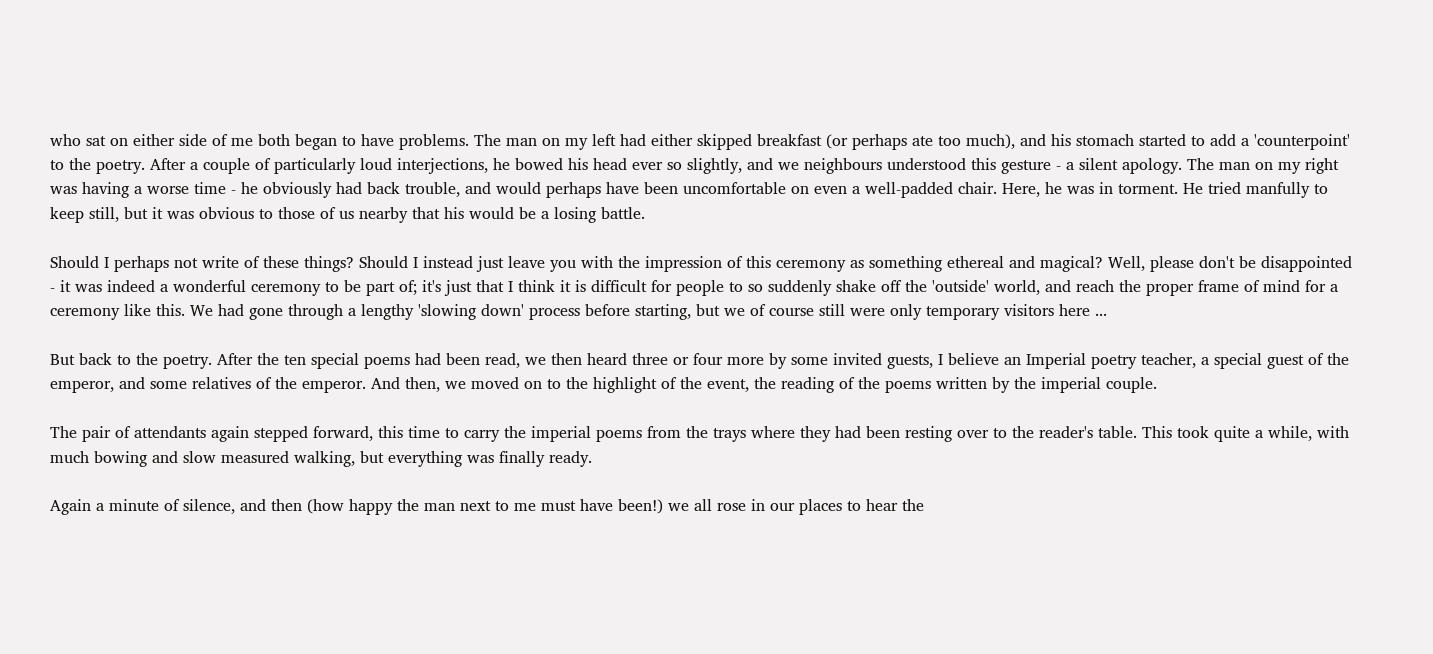who sat on either side of me both began to have problems. The man on my left had either skipped breakfast (or perhaps ate too much), and his stomach started to add a 'counterpoint' to the poetry. After a couple of particularly loud interjections, he bowed his head ever so slightly, and we neighbours understood this gesture - a silent apology. The man on my right was having a worse time - he obviously had back trouble, and would perhaps have been uncomfortable on even a well-padded chair. Here, he was in torment. He tried manfully to keep still, but it was obvious to those of us nearby that his would be a losing battle.

Should I perhaps not write of these things? Should I instead just leave you with the impression of this ceremony as something ethereal and magical? Well, please don't be disappointed - it was indeed a wonderful ceremony to be part of; it's just that I think it is difficult for people to so suddenly shake off the 'outside' world, and reach the proper frame of mind for a ceremony like this. We had gone through a lengthy 'slowing down' process before starting, but we of course still were only temporary visitors here ...

But back to the poetry. After the ten special poems had been read, we then heard three or four more by some invited guests, I believe an Imperial poetry teacher, a special guest of the emperor, and some relatives of the emperor. And then, we moved on to the highlight of the event, the reading of the poems written by the imperial couple.

The pair of attendants again stepped forward, this time to carry the imperial poems from the trays where they had been resting over to the reader's table. This took quite a while, with much bowing and slow measured walking, but everything was finally ready.

Again a minute of silence, and then (how happy the man next to me must have been!) we all rose in our places to hear the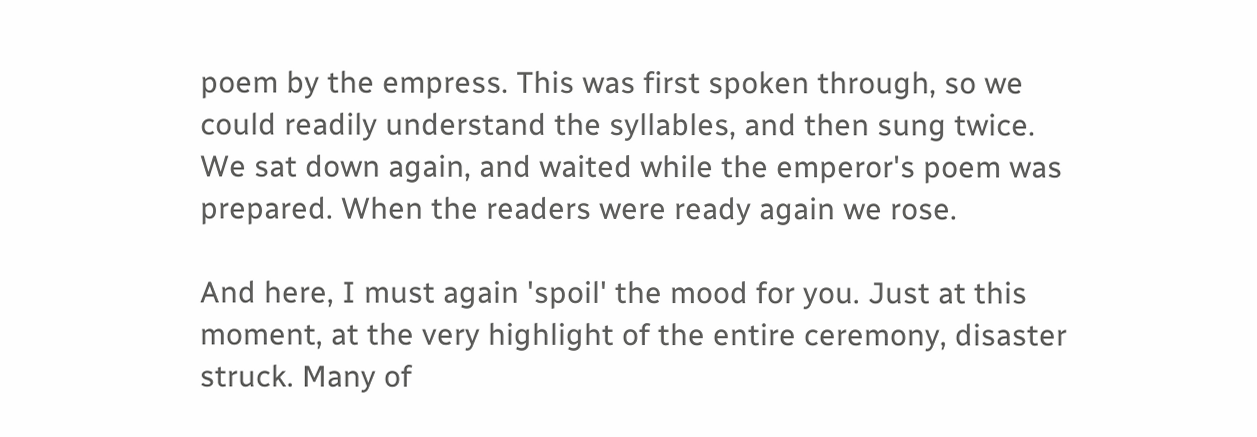poem by the empress. This was first spoken through, so we could readily understand the syllables, and then sung twice. We sat down again, and waited while the emperor's poem was prepared. When the readers were ready again we rose.

And here, I must again 'spoil' the mood for you. Just at this moment, at the very highlight of the entire ceremony, disaster struck. Many of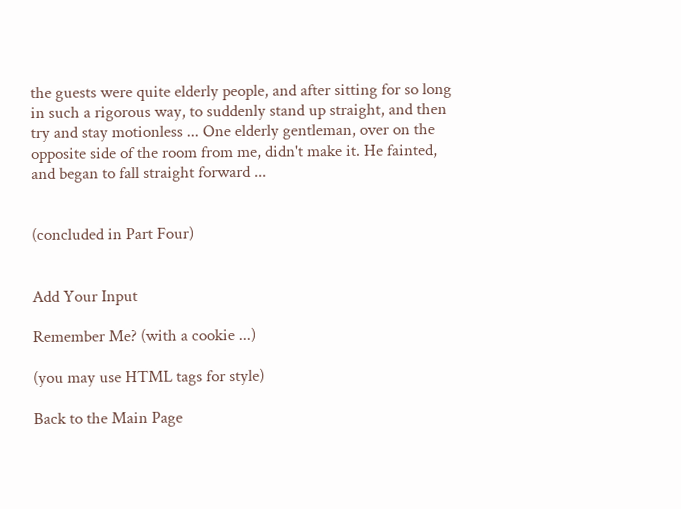the guests were quite elderly people, and after sitting for so long in such a rigorous way, to suddenly stand up straight, and then try and stay motionless ... One elderly gentleman, over on the opposite side of the room from me, didn't make it. He fainted, and began to fall straight forward ...


(concluded in Part Four)


Add Your Input

Remember Me? (with a cookie ...)

(you may use HTML tags for style)

Back to the Main Page